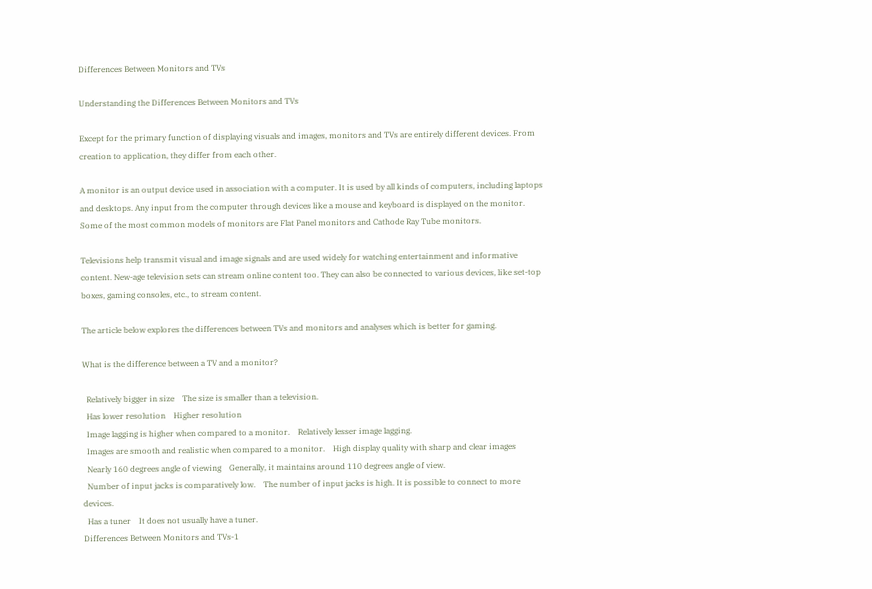Differences Between Monitors and TVs

Understanding the Differences Between Monitors and TVs

Except for the primary function of displaying visuals and images, monitors and TVs are entirely different devices. From creation to application, they differ from each other.

A monitor is an output device used in association with a computer. It is used by all kinds of computers, including laptops and desktops. Any input from the computer through devices like a mouse and keyboard is displayed on the monitor. Some of the most common models of monitors are Flat Panel monitors and Cathode Ray Tube monitors.

Televisions help transmit visual and image signals and are used widely for watching entertainment and informative content. New-age television sets can stream online content too. They can also be connected to various devices, like set-top boxes, gaming consoles, etc., to stream content.

The article below explores the differences between TVs and monitors and analyses which is better for gaming.

What is the difference between a TV and a monitor?

  Relatively bigger in size    The size is smaller than a television.
  Has lower resolution    Higher resolution
  Image lagging is higher when compared to a monitor.    Relatively lesser image lagging.
  Images are smooth and realistic when compared to a monitor.    High display quality with sharp and clear images
  Nearly 160 degrees angle of viewing    Generally, it maintains around 110 degrees angle of view.
  Number of input jacks is comparatively low.    The number of input jacks is high. It is possible to connect to more devices.
  Has a tuner    It does not usually have a tuner.
Differences Between Monitors and TVs-1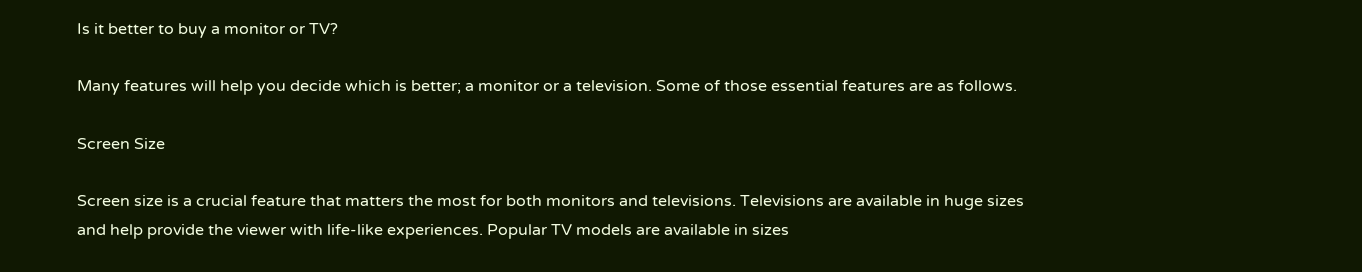Is it better to buy a monitor or TV?

Many features will help you decide which is better; a monitor or a television. Some of those essential features are as follows.

Screen Size

Screen size is a crucial feature that matters the most for both monitors and televisions. Televisions are available in huge sizes and help provide the viewer with life-like experiences. Popular TV models are available in sizes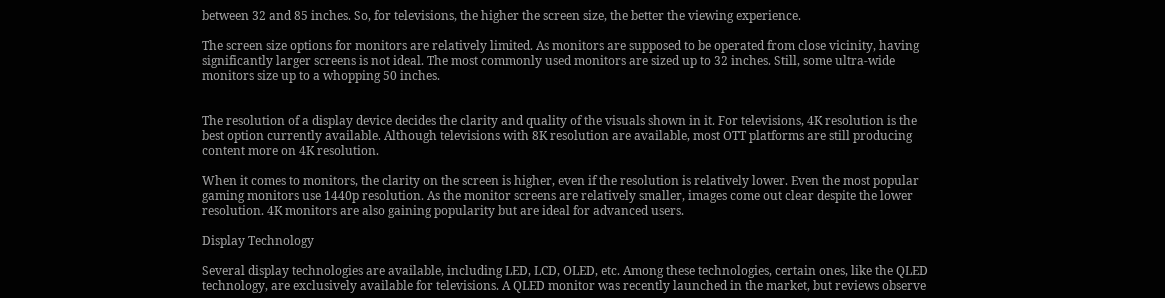between 32 and 85 inches. So, for televisions, the higher the screen size, the better the viewing experience.

The screen size options for monitors are relatively limited. As monitors are supposed to be operated from close vicinity, having significantly larger screens is not ideal. The most commonly used monitors are sized up to 32 inches. Still, some ultra-wide monitors size up to a whopping 50 inches.


The resolution of a display device decides the clarity and quality of the visuals shown in it. For televisions, 4K resolution is the best option currently available. Although televisions with 8K resolution are available, most OTT platforms are still producing content more on 4K resolution.

When it comes to monitors, the clarity on the screen is higher, even if the resolution is relatively lower. Even the most popular gaming monitors use 1440p resolution. As the monitor screens are relatively smaller, images come out clear despite the lower resolution. 4K monitors are also gaining popularity but are ideal for advanced users.

Display Technology

Several display technologies are available, including LED, LCD, OLED, etc. Among these technologies, certain ones, like the QLED technology, are exclusively available for televisions. A QLED monitor was recently launched in the market, but reviews observe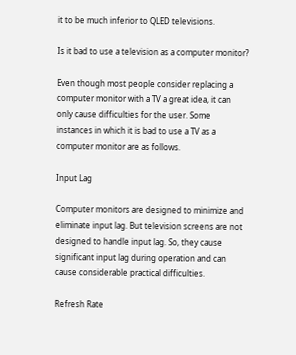it to be much inferior to QLED televisions.

Is it bad to use a television as a computer monitor?

Even though most people consider replacing a computer monitor with a TV a great idea, it can only cause difficulties for the user. Some instances in which it is bad to use a TV as a computer monitor are as follows.

Input Lag

Computer monitors are designed to minimize and eliminate input lag. But television screens are not designed to handle input lag. So, they cause significant input lag during operation and can cause considerable practical difficulties.

Refresh Rate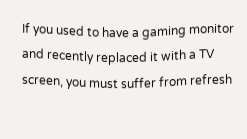If you used to have a gaming monitor and recently replaced it with a TV screen, you must suffer from refresh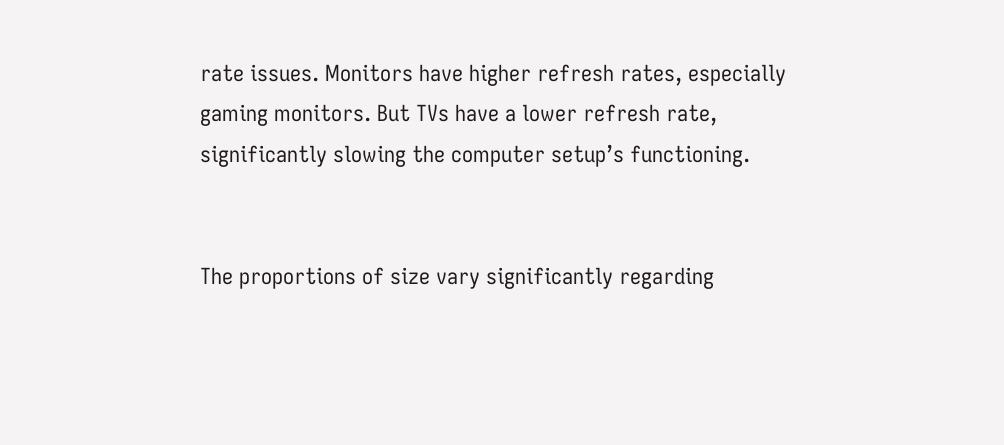rate issues. Monitors have higher refresh rates, especially gaming monitors. But TVs have a lower refresh rate, significantly slowing the computer setup’s functioning.


The proportions of size vary significantly regarding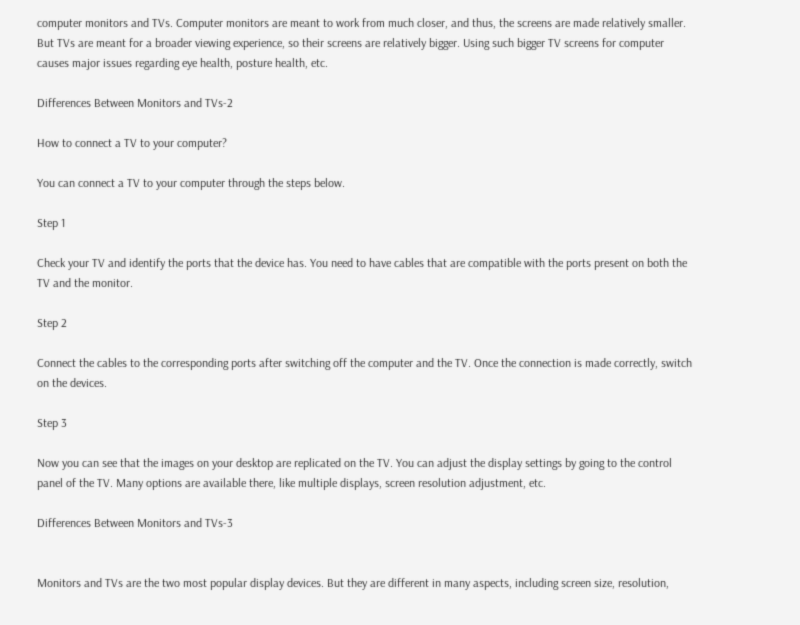computer monitors and TVs. Computer monitors are meant to work from much closer, and thus, the screens are made relatively smaller. But TVs are meant for a broader viewing experience, so their screens are relatively bigger. Using such bigger TV screens for computer causes major issues regarding eye health, posture health, etc.

Differences Between Monitors and TVs-2

How to connect a TV to your computer?

You can connect a TV to your computer through the steps below.

Step 1

Check your TV and identify the ports that the device has. You need to have cables that are compatible with the ports present on both the TV and the monitor.

Step 2

Connect the cables to the corresponding ports after switching off the computer and the TV. Once the connection is made correctly, switch on the devices.

Step 3

Now you can see that the images on your desktop are replicated on the TV. You can adjust the display settings by going to the control panel of the TV. Many options are available there, like multiple displays, screen resolution adjustment, etc.

Differences Between Monitors and TVs-3


Monitors and TVs are the two most popular display devices. But they are different in many aspects, including screen size, resolution,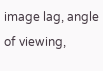image lag, angle of viewing,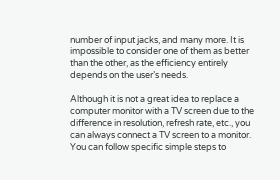number of input jacks, and many more. It is impossible to consider one of them as better than the other, as the efficiency entirely depends on the user’s needs.

Although it is not a great idea to replace a computer monitor with a TV screen due to the difference in resolution, refresh rate, etc., you can always connect a TV screen to a monitor. You can follow specific simple steps to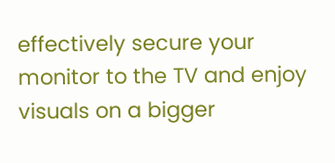effectively secure your monitor to the TV and enjoy visuals on a bigger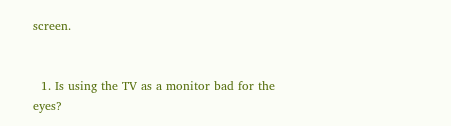screen.


  1. Is using the TV as a monitor bad for the eyes?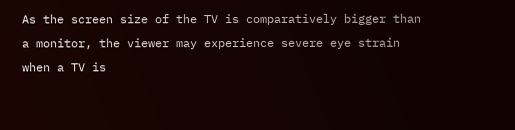As the screen size of the TV is comparatively bigger than a monitor, the viewer may experience severe eye strain when a TV is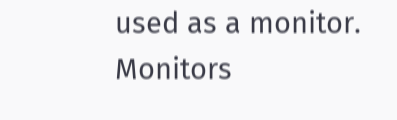used as a monitor. Monitors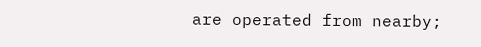are operated from nearby;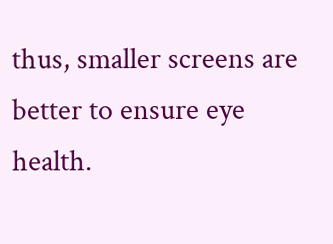thus, smaller screens are better to ensure eye health.